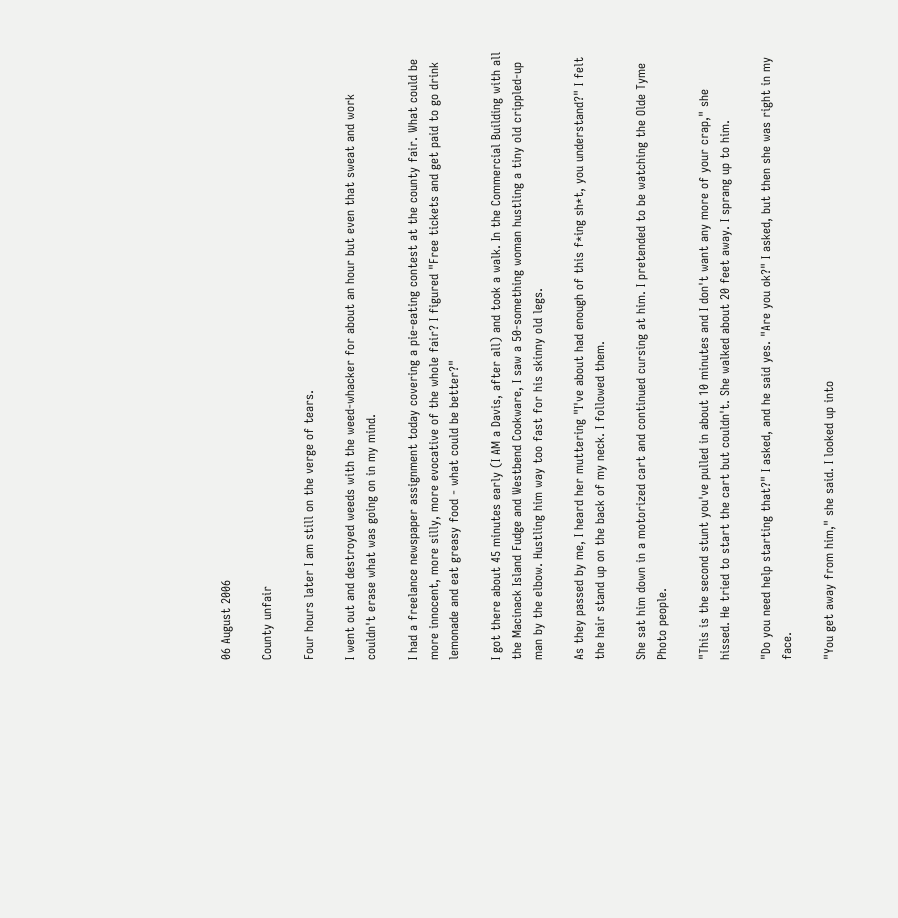06 August 2006

County unfair

Four hours later I am still on the verge of tears.

I went out and destroyed weeds with the weed-whacker for about an hour but even that sweat and work couldn't erase what was going on in my mind.

I had a freelance newspaper assignment today covering a pie-eating contest at the county fair. What could be more innocent, more silly, more evocative of the whole fair? I figured "Free tickets and get paid to go drink lemonade and eat greasy food - what could be better?"

I got there about 45 minutes early (I AM a Davis, after all) and took a walk. In the Commercial Building with all the Macinack Island Fudge and Westbend Cookware, I saw a 50-something woman hustling a tiny old crippled-up man by the elbow. Hustling him way too fast for his skinny old legs.

As they passed by me, I heard her muttering "I've about had enough of this f*ing sh*t, you understand?" I felt the hair stand up on the back of my neck. I followed them.

She sat him down in a motorized cart and continued cursing at him. I pretended to be watching the Olde Tyme Photo people.

"This is the second stunt you've pulled in about 10 minutes and I don't want any more of your crap," she hissed. He tried to start the cart but couldn't. She walked about 20 feet away. I sprang up to him.

"Do you need help starting that?" I asked, and he said yes. "Are you ok?" I asked, but then she was right in my face.

"You get away from him," she said. I looked up into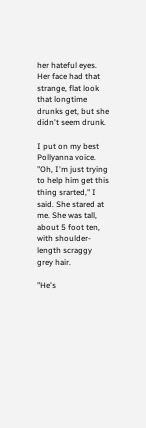her hateful eyes. Her face had that strange, flat look that longtime drunks get, but she didn't seem drunk.

I put on my best Pollyanna voice. "Oh, I'm just trying to help him get this thing srarted," I said. She stared at me. She was tall, about 5 foot ten, with shoulder-length scraggy grey hair.

"He's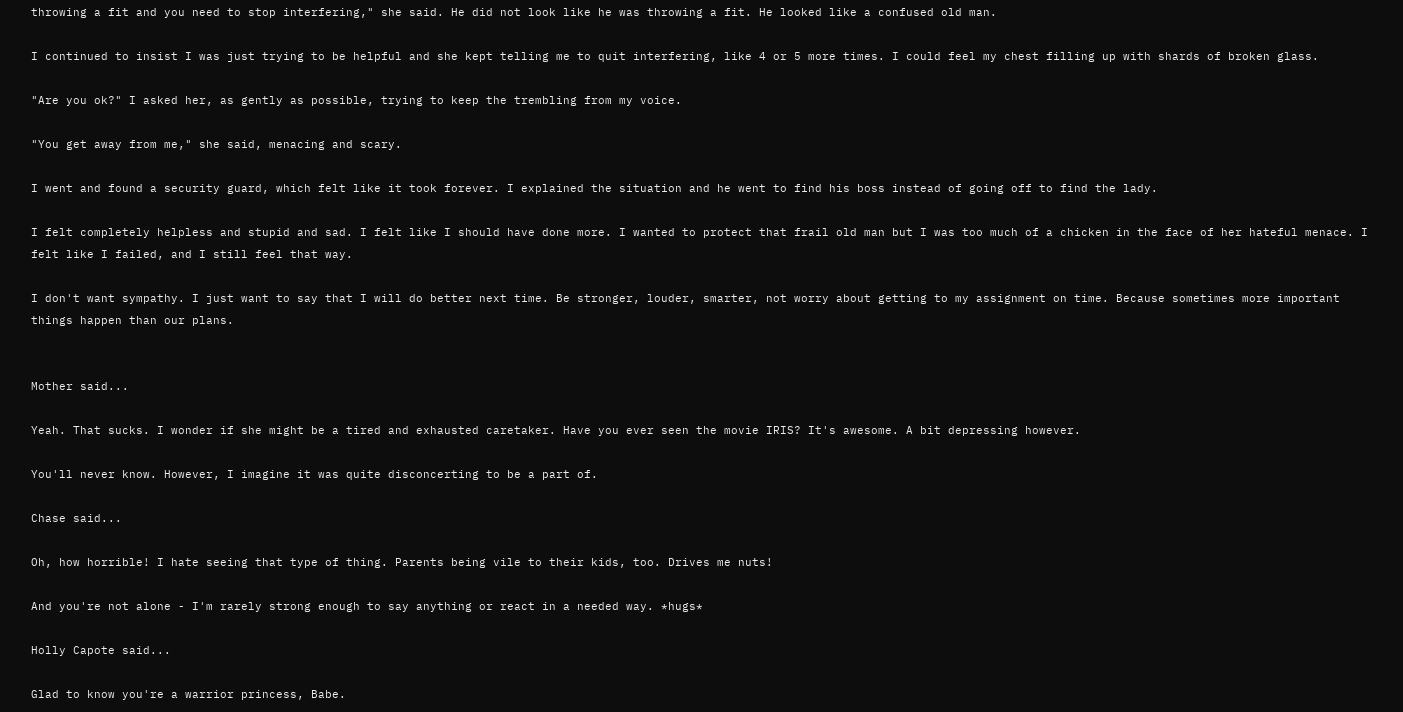throwing a fit and you need to stop interfering," she said. He did not look like he was throwing a fit. He looked like a confused old man.

I continued to insist I was just trying to be helpful and she kept telling me to quit interfering, like 4 or 5 more times. I could feel my chest filling up with shards of broken glass.

"Are you ok?" I asked her, as gently as possible, trying to keep the trembling from my voice.

"You get away from me," she said, menacing and scary.

I went and found a security guard, which felt like it took forever. I explained the situation and he went to find his boss instead of going off to find the lady.

I felt completely helpless and stupid and sad. I felt like I should have done more. I wanted to protect that frail old man but I was too much of a chicken in the face of her hateful menace. I felt like I failed, and I still feel that way.

I don't want sympathy. I just want to say that I will do better next time. Be stronger, louder, smarter, not worry about getting to my assignment on time. Because sometimes more important things happen than our plans.


Mother said...

Yeah. That sucks. I wonder if she might be a tired and exhausted caretaker. Have you ever seen the movie IRIS? It's awesome. A bit depressing however.

You'll never know. However, I imagine it was quite disconcerting to be a part of.

Chase said...

Oh, how horrible! I hate seeing that type of thing. Parents being vile to their kids, too. Drives me nuts!

And you're not alone - I'm rarely strong enough to say anything or react in a needed way. *hugs*

Holly Capote said...

Glad to know you're a warrior princess, Babe.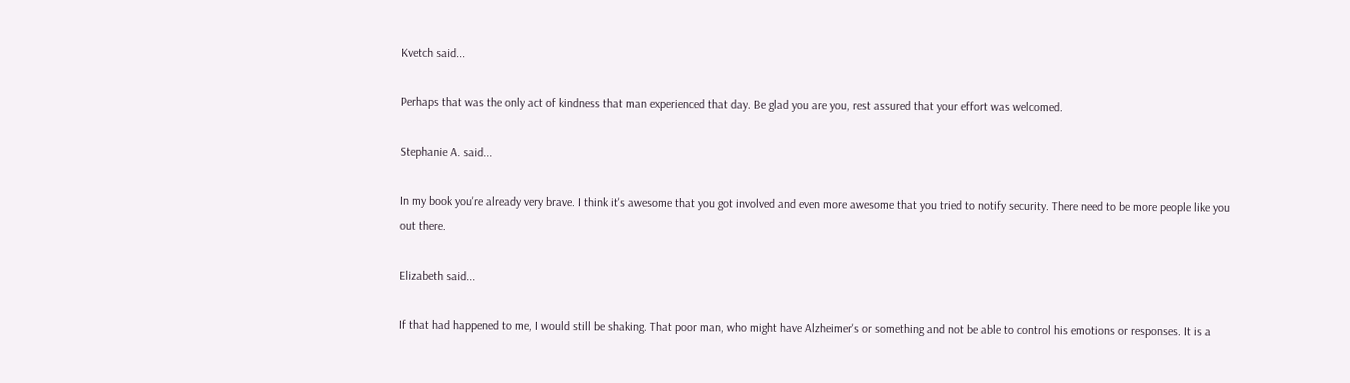Kvetch said...

Perhaps that was the only act of kindness that man experienced that day. Be glad you are you, rest assured that your effort was welcomed.

Stephanie A. said...

In my book you're already very brave. I think it's awesome that you got involved and even more awesome that you tried to notify security. There need to be more people like you out there.

Elizabeth said...

If that had happened to me, I would still be shaking. That poor man, who might have Alzheimer's or something and not be able to control his emotions or responses. It is a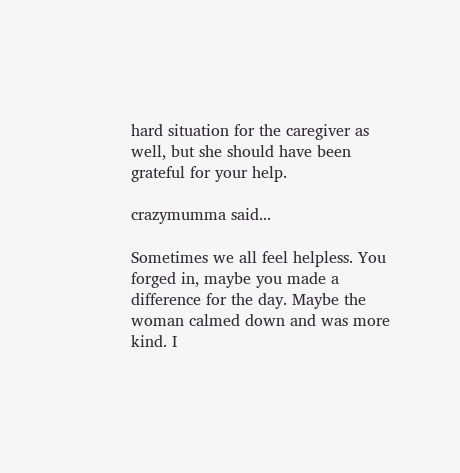hard situation for the caregiver as well, but she should have been grateful for your help.

crazymumma said...

Sometimes we all feel helpless. You forged in, maybe you made a difference for the day. Maybe the woman calmed down and was more kind. I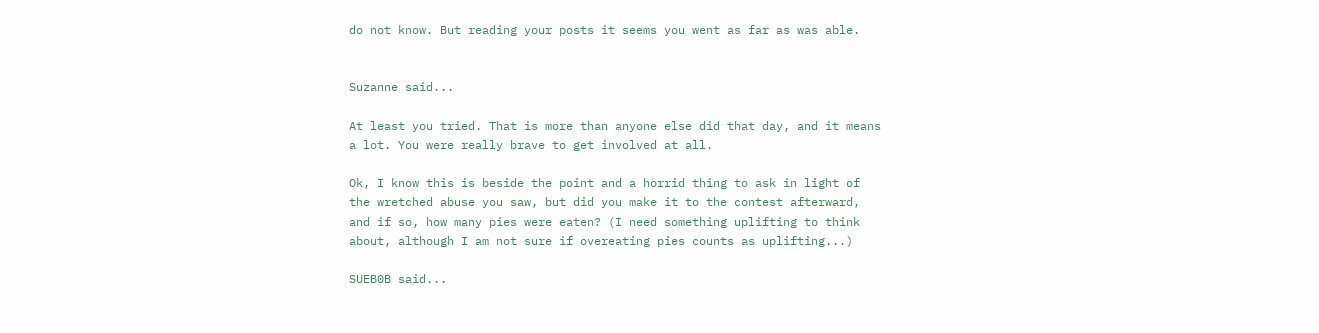do not know. But reading your posts it seems you went as far as was able.


Suzanne said...

At least you tried. That is more than anyone else did that day, and it means a lot. You were really brave to get involved at all.

Ok, I know this is beside the point and a horrid thing to ask in light of the wretched abuse you saw, but did you make it to the contest afterward, and if so, how many pies were eaten? (I need something uplifting to think about, although I am not sure if overeating pies counts as uplifting...)

SUEB0B said...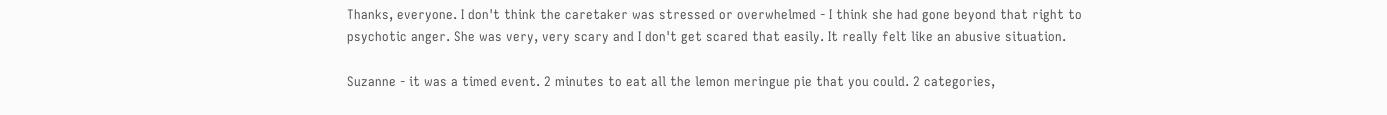Thanks, everyone. I don't think the caretaker was stressed or overwhelmed - I think she had gone beyond that right to psychotic anger. She was very, very scary and I don't get scared that easily. It really felt like an abusive situation.

Suzanne - it was a timed event. 2 minutes to eat all the lemon meringue pie that you could. 2 categories,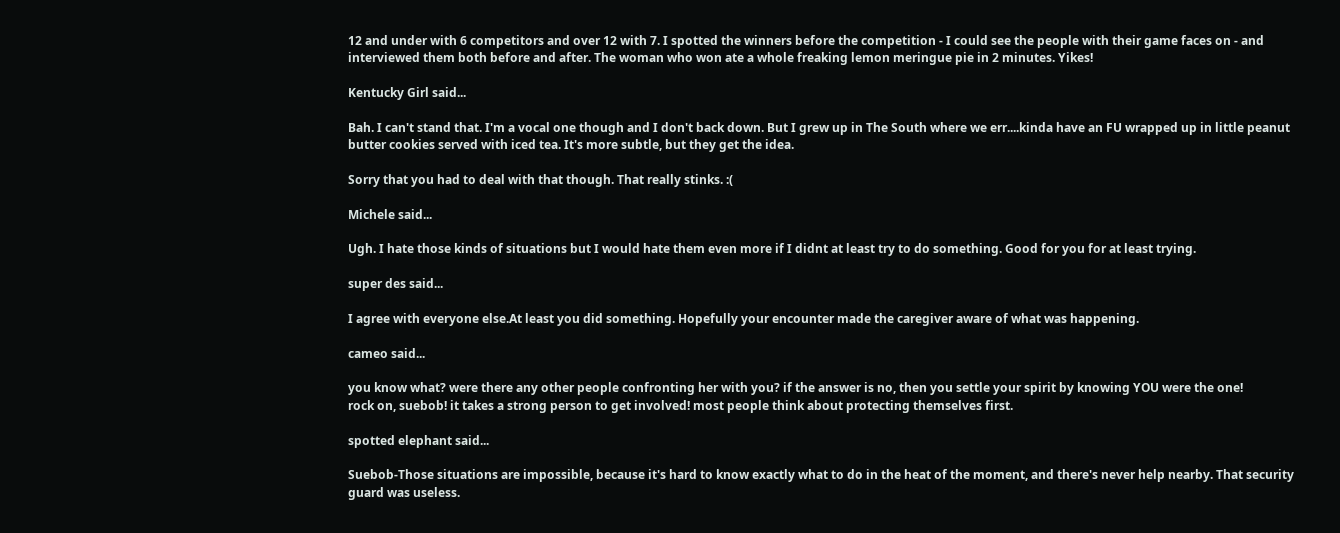12 and under with 6 competitors and over 12 with 7. I spotted the winners before the competition - I could see the people with their game faces on - and interviewed them both before and after. The woman who won ate a whole freaking lemon meringue pie in 2 minutes. Yikes!

Kentucky Girl said...

Bah. I can't stand that. I'm a vocal one though and I don't back down. But I grew up in The South where we err....kinda have an FU wrapped up in little peanut butter cookies served with iced tea. It's more subtle, but they get the idea.

Sorry that you had to deal with that though. That really stinks. :(

Michele said...

Ugh. I hate those kinds of situations but I would hate them even more if I didnt at least try to do something. Good for you for at least trying.

super des said...

I agree with everyone else.At least you did something. Hopefully your encounter made the caregiver aware of what was happening.

cameo said...

you know what? were there any other people confronting her with you? if the answer is no, then you settle your spirit by knowing YOU were the one!
rock on, suebob! it takes a strong person to get involved! most people think about protecting themselves first.

spotted elephant said...

Suebob-Those situations are impossible, because it's hard to know exactly what to do in the heat of the moment, and there's never help nearby. That security guard was useless.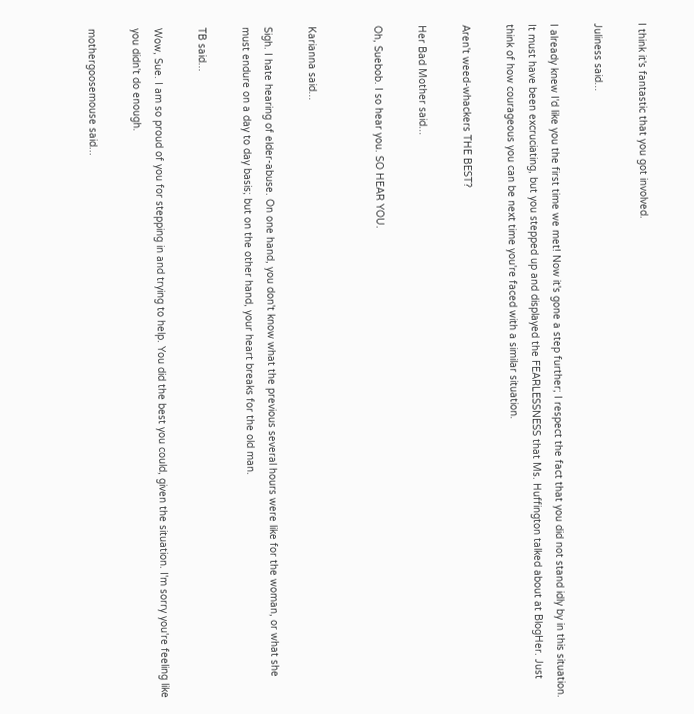I think it's fantastic that you got involved.

Juliness said...

I already knew I'd like you the first time we met! Now it's gone a step further; I respect the fact that you did not stand idly by in this situation. It must have been excruciating, but you stepped up and displayed the FEARLESSNESS that Ms. Huffington talked about at BlogHer. Just think of how courageous you can be next time you're faced with a similar situation.

Aren't weed-whackers THE BEST?

Her Bad Mother said...

Oh, Suebob. I so hear you. SO HEAR YOU.


Karianna said...

Sigh. I hate hearing of elder-abuse. On one hand, you don't know what the previous several hours were like for the woman, or what she must endure on a day to day basis; but on the other hand, your heart breaks for the old man.

TB said...

Wow, Sue. I am so proud of you for stepping in and trying to help. You did the best you could, given the situation. I'm sorry you're feeling like you didn't do enough.

mothergoosemouse said...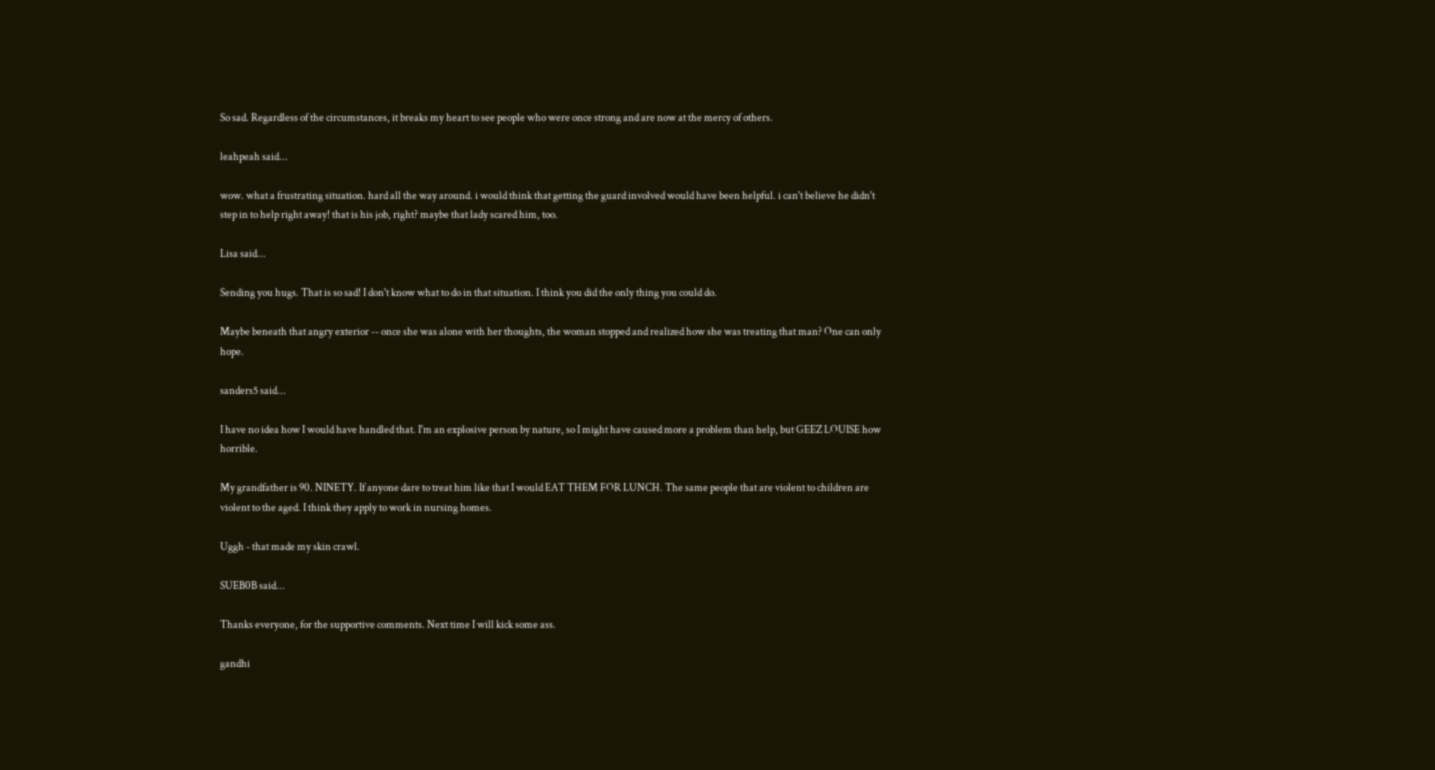So sad. Regardless of the circumstances, it breaks my heart to see people who were once strong and are now at the mercy of others.

leahpeah said...

wow. what a frustrating situation. hard all the way around. i would think that getting the guard involved would have been helpful. i can't believe he didn't step in to help right away! that is his job, right? maybe that lady scared him, too.

Lisa said...

Sending you hugs. That is so sad! I don't know what to do in that situation. I think you did the only thing you could do.

Maybe beneath that angry exterior -- once she was alone with her thoughts, the woman stopped and realized how she was treating that man? One can only hope.

sanders5 said...

I have no idea how I would have handled that. I'm an explosive person by nature, so I might have caused more a problem than help, but GEEZ LOUISE how horrible.

My grandfather is 90. NINETY. If anyone dare to treat him like that I would EAT THEM FOR LUNCH. The same people that are violent to children are violent to the aged. I think they apply to work in nursing homes.

Uggh - that made my skin crawl.

SUEB0B said...

Thanks everyone, for the supportive comments. Next time I will kick some ass.

gandhi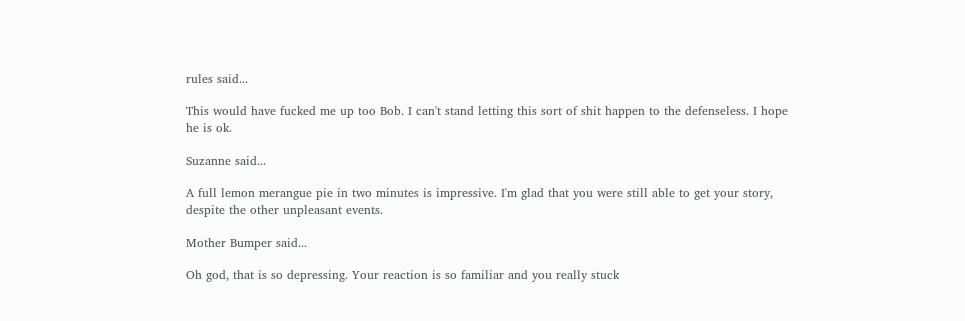rules said...

This would have fucked me up too Bob. I can't stand letting this sort of shit happen to the defenseless. I hope he is ok.

Suzanne said...

A full lemon merangue pie in two minutes is impressive. I'm glad that you were still able to get your story, despite the other unpleasant events.

Mother Bumper said...

Oh god, that is so depressing. Your reaction is so familiar and you really stuck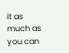it as much as you can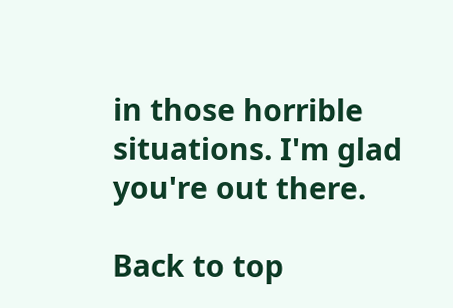in those horrible situations. I'm glad you're out there.

Back to top